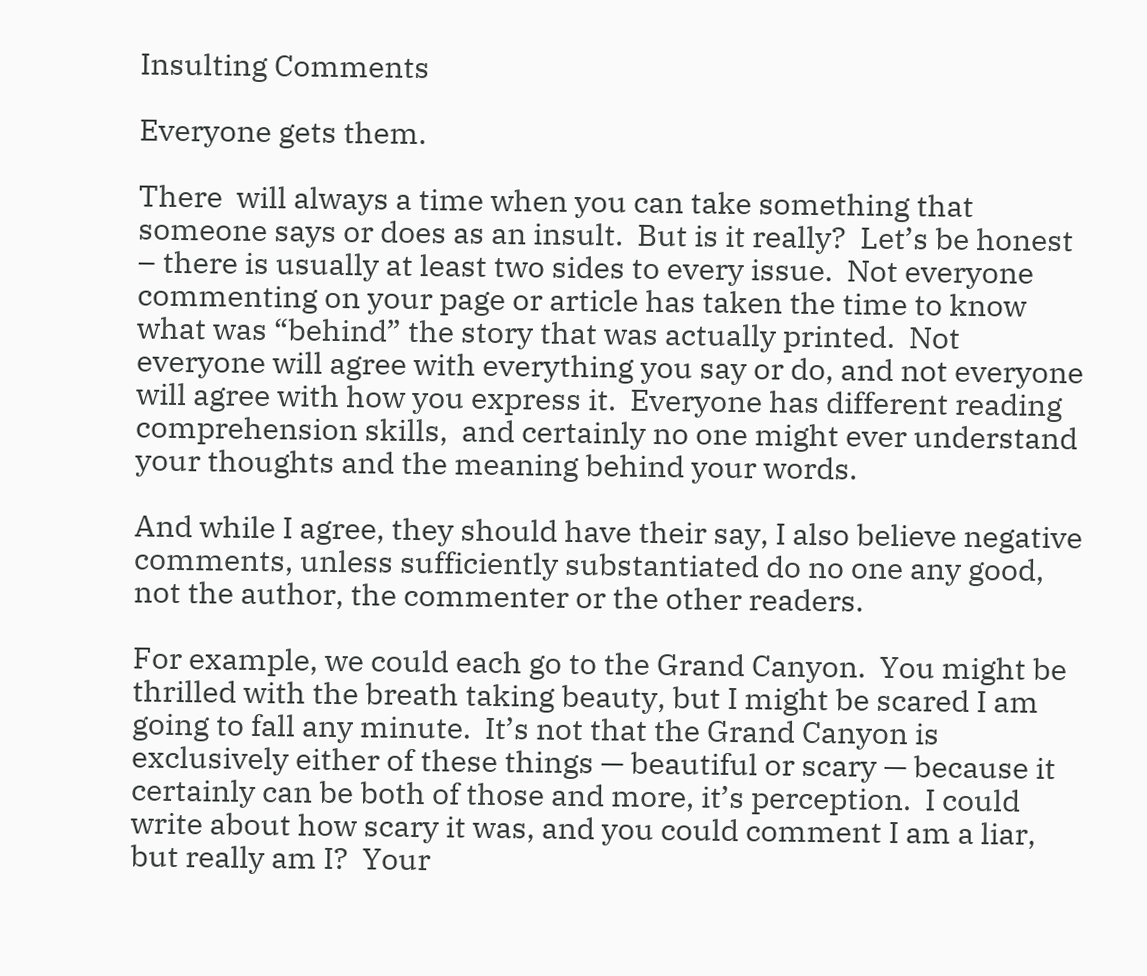Insulting Comments

Everyone gets them.

There  will always a time when you can take something that someone says or does as an insult.  But is it really?  Let’s be honest – there is usually at least two sides to every issue.  Not everyone commenting on your page or article has taken the time to know what was “behind” the story that was actually printed.  Not everyone will agree with everything you say or do, and not everyone will agree with how you express it.  Everyone has different reading comprehension skills,  and certainly no one might ever understand your thoughts and the meaning behind your words.

And while I agree, they should have their say, I also believe negative comments, unless sufficiently substantiated do no one any good, not the author, the commenter or the other readers.

For example, we could each go to the Grand Canyon.  You might be thrilled with the breath taking beauty, but I might be scared I am going to fall any minute.  It’s not that the Grand Canyon is exclusively either of these things — beautiful or scary — because it certainly can be both of those and more, it’s perception.  I could write about how scary it was, and you could comment I am a liar, but really am I?  Your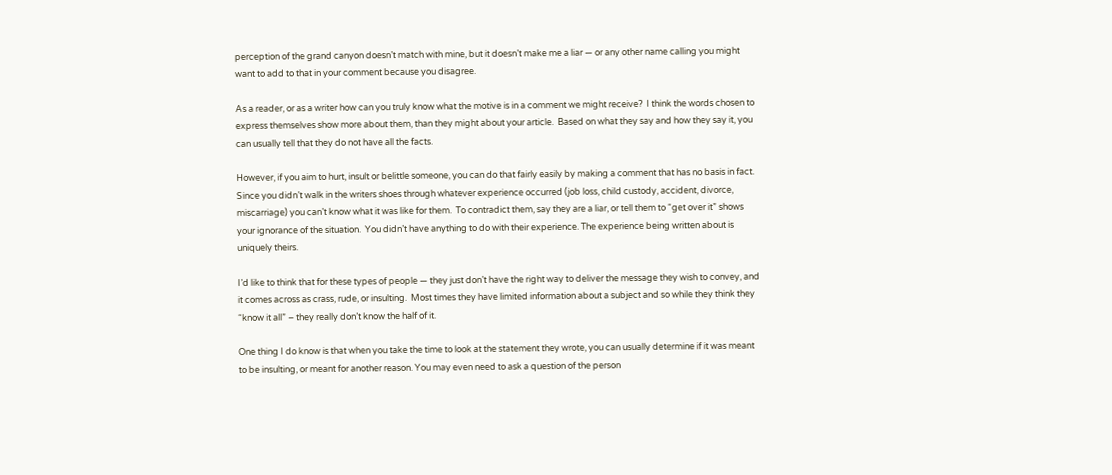perception of the grand canyon doesn’t match with mine, but it doesn’t make me a liar — or any other name calling you might want to add to that in your comment because you disagree.

As a reader, or as a writer how can you truly know what the motive is in a comment we might receive?  I think the words chosen to express themselves show more about them, than they might about your article.  Based on what they say and how they say it, you can usually tell that they do not have all the facts.

However, if you aim to hurt, insult or belittle someone, you can do that fairly easily by making a comment that has no basis in fact.  Since you didn’t walk in the writers shoes through whatever experience occurred (job loss, child custody, accident, divorce, miscarriage) you can’t know what it was like for them.  To contradict them, say they are a liar, or tell them to “get over it” shows your ignorance of the situation.  You didn’t have anything to do with their experience. The experience being written about is uniquely theirs.

I’d like to think that for these types of people — they just don’t have the right way to deliver the message they wish to convey, and it comes across as crass, rude, or insulting.  Most times they have limited information about a subject and so while they think they “know it all” – they really don’t know the half of it.

One thing I do know is that when you take the time to look at the statement they wrote, you can usually determine if it was meant to be insulting, or meant for another reason. You may even need to ask a question of the person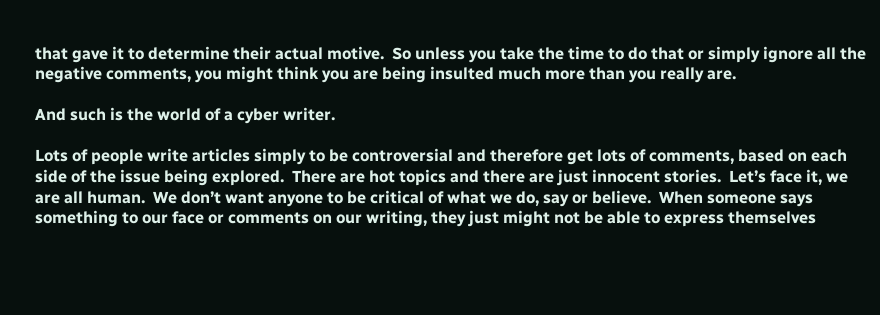that gave it to determine their actual motive.  So unless you take the time to do that or simply ignore all the negative comments, you might think you are being insulted much more than you really are.

And such is the world of a cyber writer.

Lots of people write articles simply to be controversial and therefore get lots of comments, based on each side of the issue being explored.  There are hot topics and there are just innocent stories.  Let’s face it, we are all human.  We don’t want anyone to be critical of what we do, say or believe.  When someone says something to our face or comments on our writing, they just might not be able to express themselves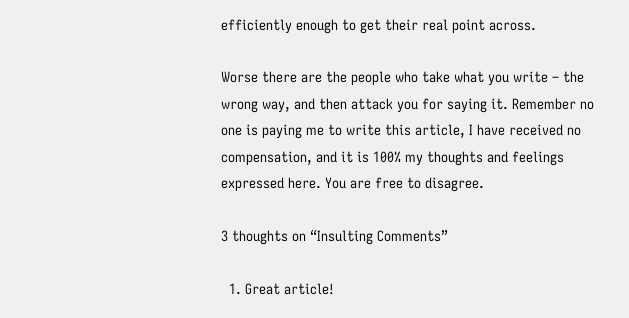efficiently enough to get their real point across.

Worse there are the people who take what you write – the wrong way, and then attack you for saying it. Remember no one is paying me to write this article, I have received no compensation, and it is 100% my thoughts and feelings expressed here. You are free to disagree.

3 thoughts on “Insulting Comments”

  1. Great article!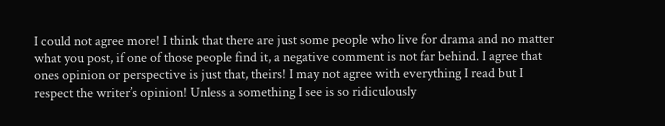I could not agree more! I think that there are just some people who live for drama and no matter what you post, if one of those people find it, a negative comment is not far behind. I agree that ones opinion or perspective is just that, theirs! I may not agree with everything I read but I respect the writer’s opinion! Unless a something I see is so ridiculously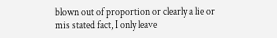blown out of proportion or clearly a lie or mis stated fact, I only leave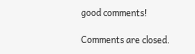good comments!

Comments are closed.